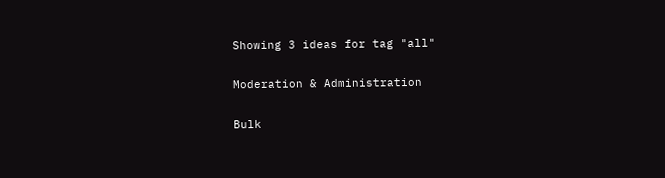Showing 3 ideas for tag "all"

Moderation & Administration

Bulk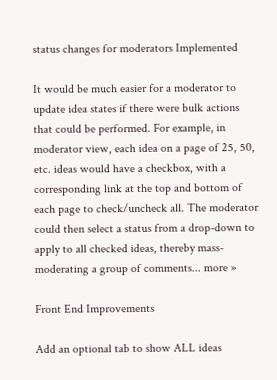status changes for moderators Implemented

It would be much easier for a moderator to update idea states if there were bulk actions that could be performed. For example, in moderator view, each idea on a page of 25, 50, etc. ideas would have a checkbox, with a corresponding link at the top and bottom of each page to check/uncheck all. The moderator could then select a status from a drop-down to apply to all checked ideas, thereby mass-moderating a group of comments... more »

Front End Improvements

Add an optional tab to show ALL ideas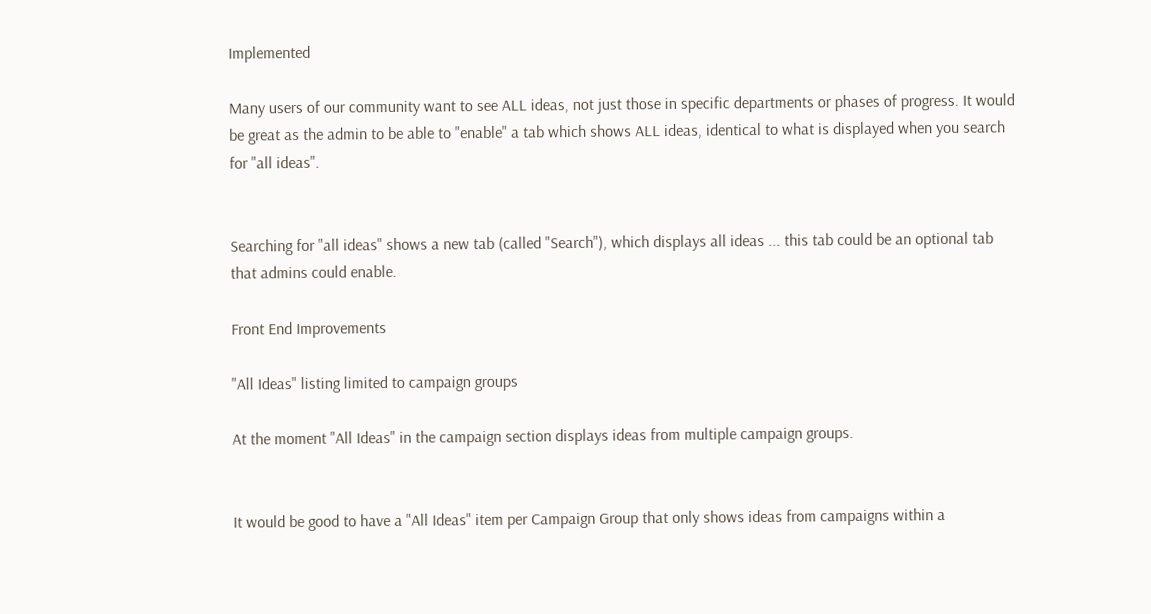Implemented

Many users of our community want to see ALL ideas, not just those in specific departments or phases of progress. It would be great as the admin to be able to "enable" a tab which shows ALL ideas, identical to what is displayed when you search for "all ideas".


Searching for "all ideas" shows a new tab (called "Search"), which displays all ideas ... this tab could be an optional tab that admins could enable.

Front End Improvements

"All Ideas" listing limited to campaign groups

At the moment "All Ideas" in the campaign section displays ideas from multiple campaign groups.


It would be good to have a "All Ideas" item per Campaign Group that only shows ideas from campaigns within a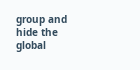group and hide the global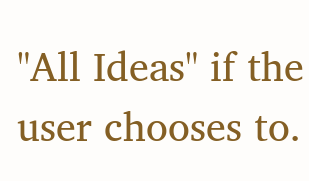"All Ideas" if the user chooses to.